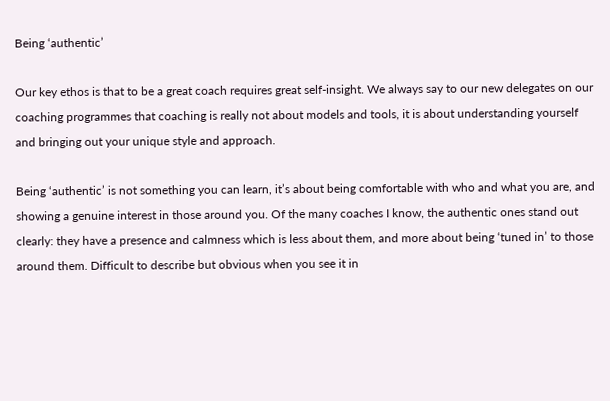Being ‘authentic’

Our key ethos is that to be a great coach requires great self-insight. We always say to our new delegates on our coaching programmes that coaching is really not about models and tools, it is about understanding yourself and bringing out your unique style and approach.

Being ‘authentic’ is not something you can learn, it’s about being comfortable with who and what you are, and showing a genuine interest in those around you. Of the many coaches I know, the authentic ones stand out clearly: they have a presence and calmness which is less about them, and more about being ‘tuned in’ to those around them. Difficult to describe but obvious when you see it in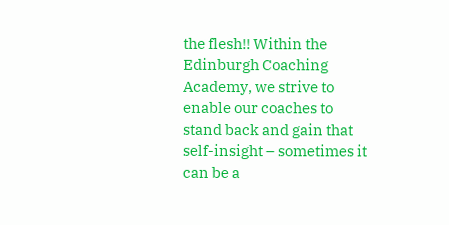the flesh!! Within the Edinburgh Coaching Academy, we strive to enable our coaches to stand back and gain that self-insight – sometimes it can be a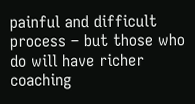painful and difficult process – but those who do will have richer coaching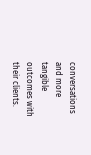conversations and more tangible outcomes with their clients.